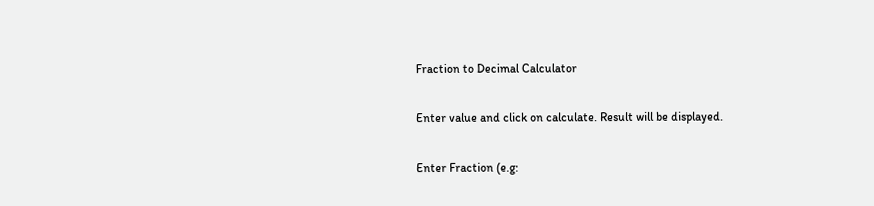Fraction to Decimal Calculator

Enter value and click on calculate. Result will be displayed.

Enter Fraction (e.g: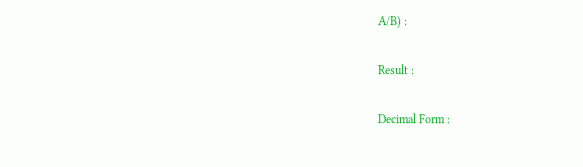A/B) :

Result :

Decimal Form :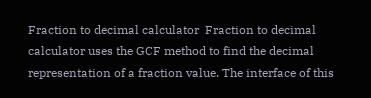Fraction to decimal calculator  Fraction to decimal calculator uses the GCF method to find the decimal representation of a fraction value. The interface of this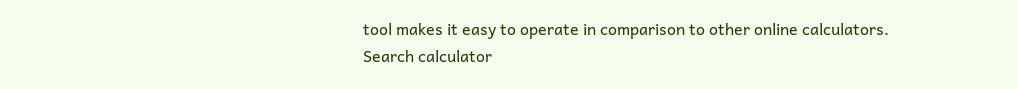tool makes it easy to operate in comparison to other online calculators.
Search calculator